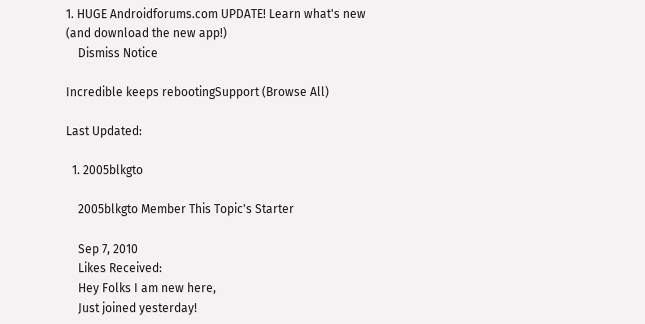1. HUGE Androidforums.com UPDATE! Learn what's new (and download the new app!)
    Dismiss Notice

Incredible keeps rebootingSupport (Browse All)

Last Updated:

  1. 2005blkgto

    2005blkgto Member This Topic's Starter

    Sep 7, 2010
    Likes Received:
    Hey Folks I am new here,
    Just joined yesterday!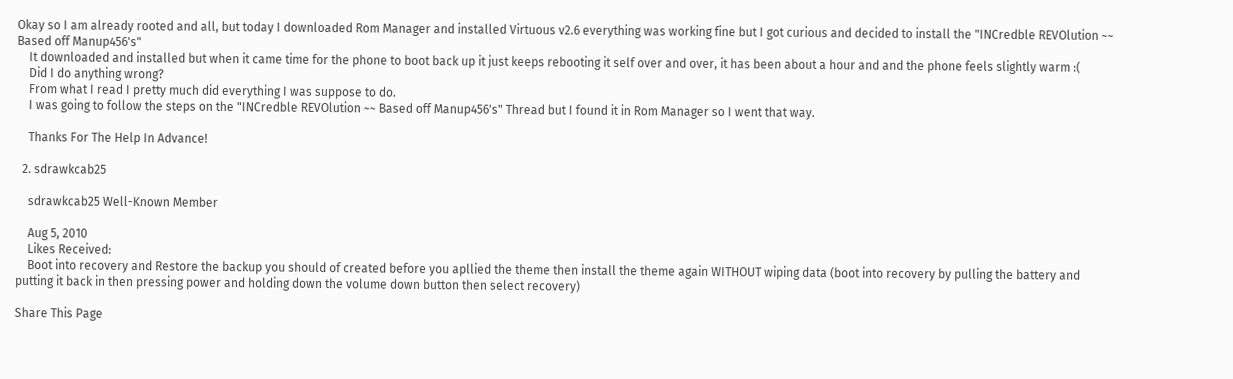Okay so I am already rooted and all, but today I downloaded Rom Manager and installed Virtuous v2.6 everything was working fine but I got curious and decided to install the "INCredble REVOlution ~~ Based off Manup456's"
    It downloaded and installed but when it came time for the phone to boot back up it just keeps rebooting it self over and over, it has been about a hour and and the phone feels slightly warm :(
    Did I do anything wrong?
    From what I read I pretty much did everything I was suppose to do.
    I was going to follow the steps on the "INCredble REVOlution ~~ Based off Manup456's" Thread but I found it in Rom Manager so I went that way.

    Thanks For The Help In Advance!

  2. sdrawkcab25

    sdrawkcab25 Well-Known Member

    Aug 5, 2010
    Likes Received:
    Boot into recovery and Restore the backup you should of created before you apllied the theme then install the theme again WITHOUT wiping data (boot into recovery by pulling the battery and putting it back in then pressing power and holding down the volume down button then select recovery)

Share This Page